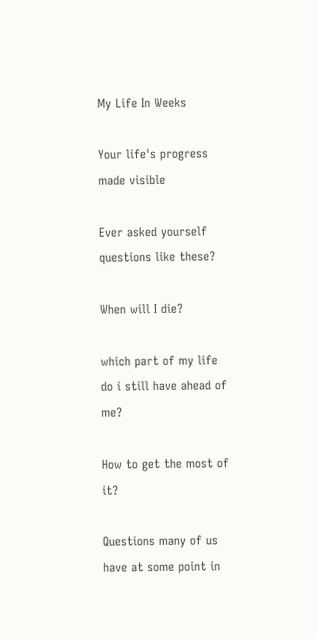My Life In Weeks

Your life's progress made visible

Ever asked yourself
questions like these?

When will I die?

which part of my life
do i still have ahead of me?

How to get the most of it?

Questions many of us have at some point in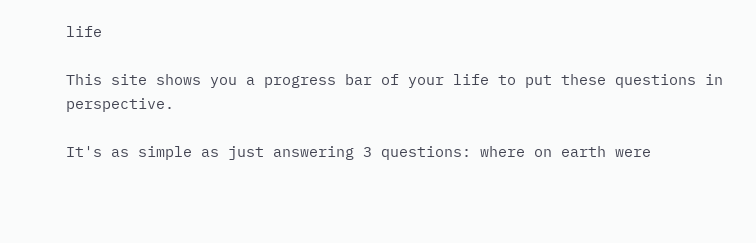life

This site shows you a progress bar of your life to put these questions in perspective.

It's as simple as just answering 3 questions: where on earth were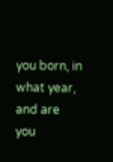you born, in what year, and are you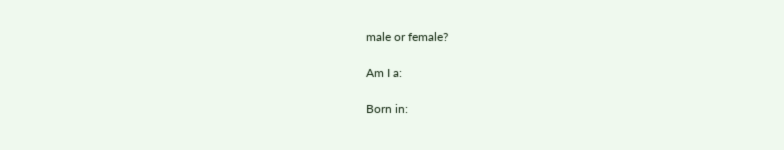male or female?

Am I a:

Born in: